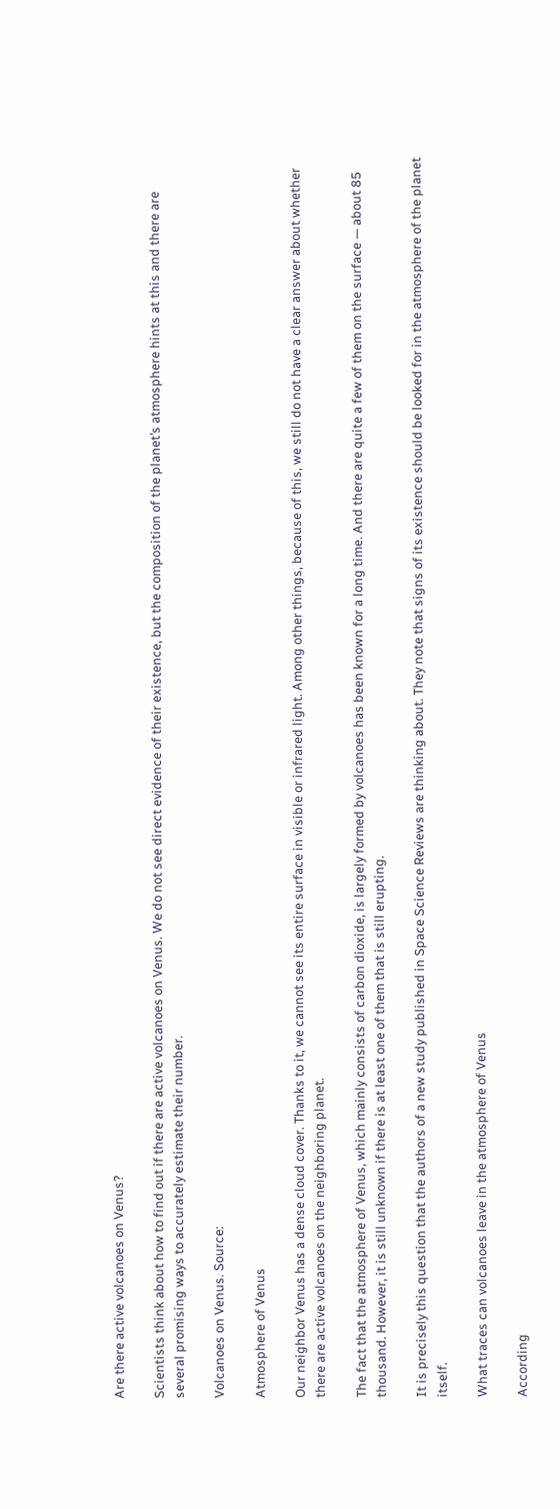Are there active volcanoes on Venus?

Scientists think about how to find out if there are active volcanoes on Venus. We do not see direct evidence of their existence, but the composition of the planet’s atmosphere hints at this and there are several promising ways to accurately estimate their number.

Volcanoes on Venus. Source:

Atmosphere of Venus

Our neighbor Venus has a dense cloud cover. Thanks to it, we cannot see its entire surface in visible or infrared light. Among other things, because of this, we still do not have a clear answer about whether there are active volcanoes on the neighboring planet.

The fact that the atmosphere of Venus, which mainly consists of carbon dioxide, is largely formed by volcanoes has been known for a long time. And there are quite a few of them on the surface — about 85 thousand. However, it is still unknown if there is at least one of them that is still erupting.

It is precisely this question that the authors of a new study published in Space Science Reviews are thinking about. They note that signs of its existence should be looked for in the atmosphere of the planet itself.

What traces can volcanoes leave in the atmosphere of Venus

According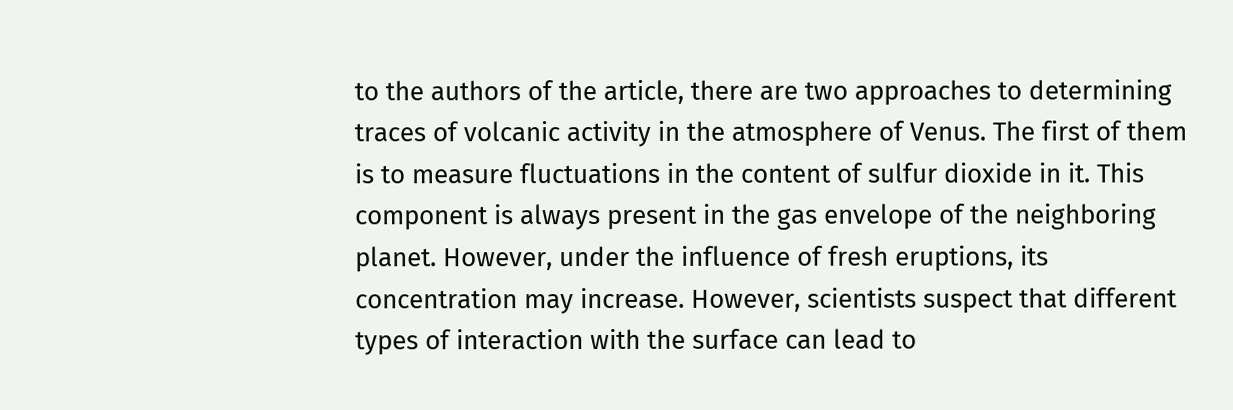to the authors of the article, there are two approaches to determining traces of volcanic activity in the atmosphere of Venus. The first of them is to measure fluctuations in the content of sulfur dioxide in it. This component is always present in the gas envelope of the neighboring planet. However, under the influence of fresh eruptions, its concentration may increase. However, scientists suspect that different types of interaction with the surface can lead to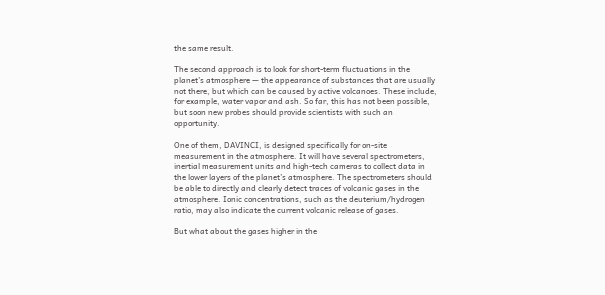the same result.

The second approach is to look for short-term fluctuations in the planet’s atmosphere — the appearance of substances that are usually not there, but which can be caused by active volcanoes. These include, for example, water vapor and ash. So far, this has not been possible, but soon new probes should provide scientists with such an opportunity.

One of them, DAVINCI, is designed specifically for on-site measurement in the atmosphere. It will have several spectrometers, inertial measurement units and high-tech cameras to collect data in the lower layers of the planet’s atmosphere. The spectrometers should be able to directly and clearly detect traces of volcanic gases in the atmosphere. Ionic concentrations, such as the deuterium/hydrogen ratio, may also indicate the current volcanic release of gases.

But what about the gases higher in the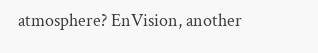atmosphere? EnVision, another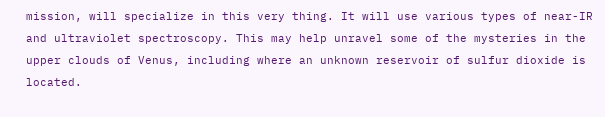mission, will specialize in this very thing. It will use various types of near-IR and ultraviolet spectroscopy. This may help unravel some of the mysteries in the upper clouds of Venus, including where an unknown reservoir of sulfur dioxide is located.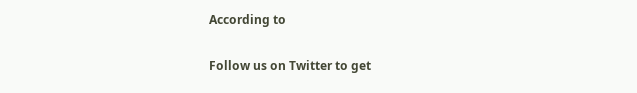According to

Follow us on Twitter to get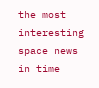the most interesting space news in time